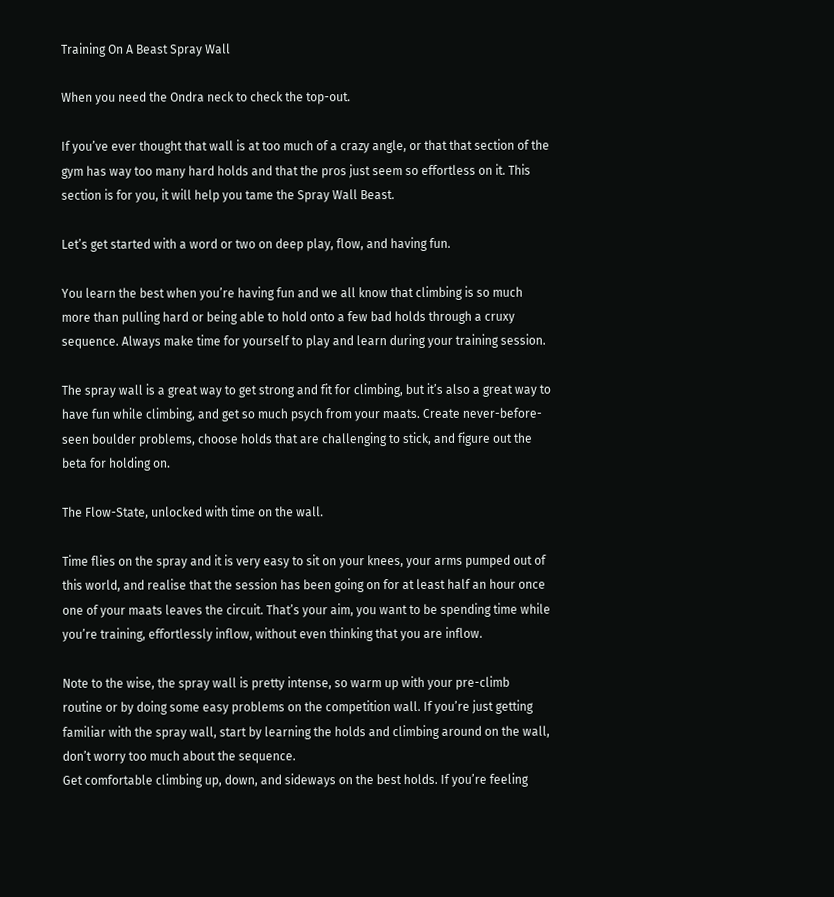Training On A Beast Spray Wall

When you need the Ondra neck to check the top-out.

If you’ve ever thought that wall is at too much of a crazy angle, or that that section of the gym has way too many hard holds and that the pros just seem so effortless on it. This section is for you, it will help you tame the Spray Wall Beast.

Let’s get started with a word or two on deep play, flow, and having fun.

You learn the best when you’re having fun and we all know that climbing is so much more than pulling hard or being able to hold onto a few bad holds through a cruxy sequence. Always make time for yourself to play and learn during your training session.

The spray wall is a great way to get strong and fit for climbing, but it’s also a great way to have fun while climbing, and get so much psych from your maats. Create never-before-seen boulder problems, choose holds that are challenging to stick, and figure out the beta for holding on.

The Flow-State, unlocked with time on the wall.

Time flies on the spray and it is very easy to sit on your knees, your arms pumped out of this world, and realise that the session has been going on for at least half an hour once one of your maats leaves the circuit. That’s your aim, you want to be spending time while you’re training, effortlessly inflow, without even thinking that you are inflow.

Note to the wise, the spray wall is pretty intense, so warm up with your pre-climb routine or by doing some easy problems on the competition wall. If you’re just getting familiar with the spray wall, start by learning the holds and climbing around on the wall, don’t worry too much about the sequence.
Get comfortable climbing up, down, and sideways on the best holds. If you’re feeling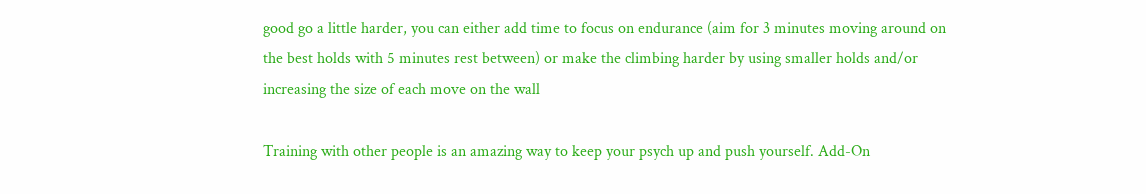good go a little harder, you can either add time to focus on endurance (aim for 3 minutes moving around on the best holds with 5 minutes rest between) or make the climbing harder by using smaller holds and/or increasing the size of each move on the wall

Training with other people is an amazing way to keep your psych up and push yourself. Add-On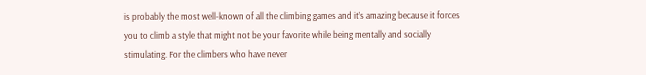is probably the most well-known of all the climbing games and it’s amazing because it forces you to climb a style that might not be your favorite while being mentally and socially stimulating. For the climbers who have never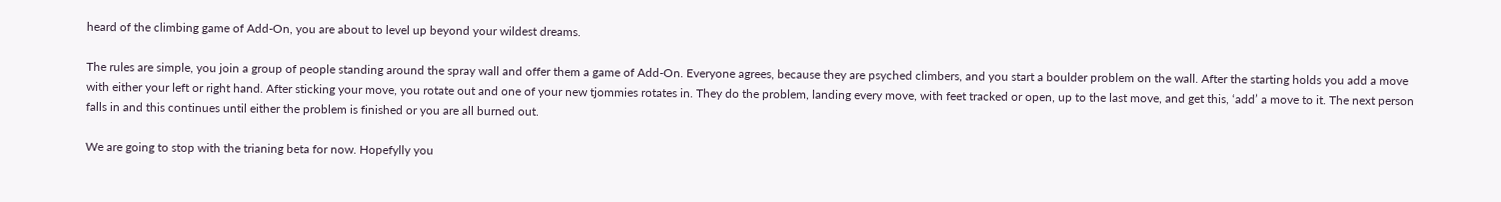heard of the climbing game of Add-On, you are about to level up beyond your wildest dreams.

The rules are simple, you join a group of people standing around the spray wall and offer them a game of Add-On. Everyone agrees, because they are psyched climbers, and you start a boulder problem on the wall. After the starting holds you add a move with either your left or right hand. After sticking your move, you rotate out and one of your new tjommies rotates in. They do the problem, landing every move, with feet tracked or open, up to the last move, and get this, ‘add’ a move to it. The next person falls in and this continues until either the problem is finished or you are all burned out.

We are going to stop with the trianing beta for now. Hopefylly you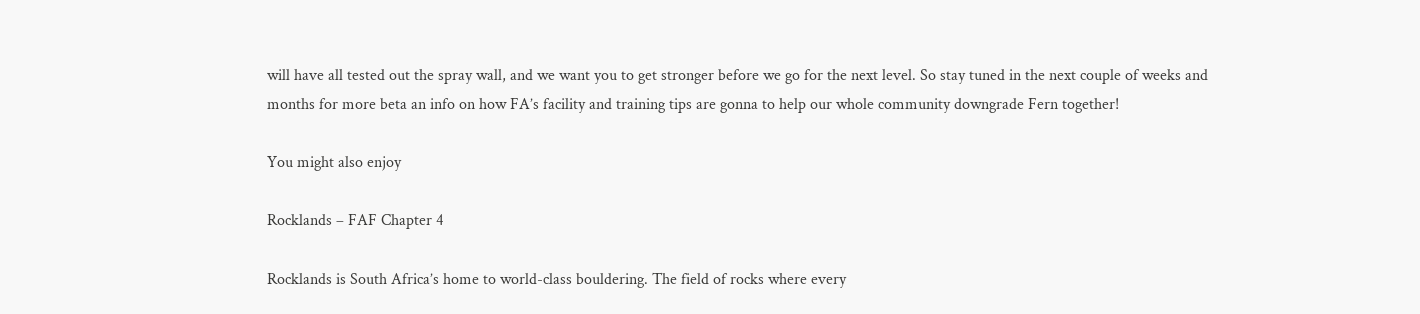will have all tested out the spray wall, and we want you to get stronger before we go for the next level. So stay tuned in the next couple of weeks and months for more beta an info on how FA’s facility and training tips are gonna to help our whole community downgrade Fern together!

You might also enjoy

Rocklands – FAF Chapter 4

Rocklands is South Africa’s home to world-class bouldering. The field of rocks where every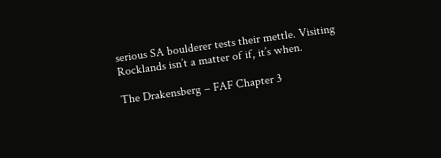serious SA boulderer tests their mettle. Visiting Rocklands isn’t a matter of if, it’s when.

The Drakensberg – FAF Chapter 3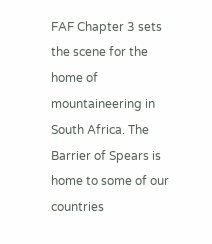FAF Chapter 3 sets the scene for the home of mountaineering in South Africa. The Barrier of Spears is home to some of our countries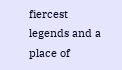fiercest legends and a place of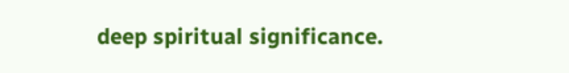deep spiritual significance.